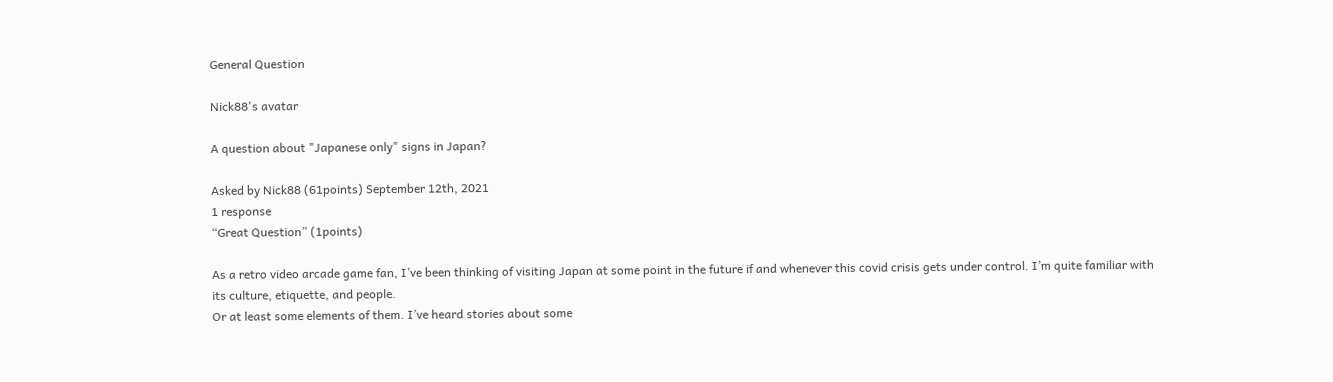General Question

Nick88's avatar

A question about "Japanese only" signs in Japan?

Asked by Nick88 (61points) September 12th, 2021
1 response
“Great Question” (1points)

As a retro video arcade game fan, I’ve been thinking of visiting Japan at some point in the future if and whenever this covid crisis gets under control. I’m quite familiar with its culture, etiquette, and people.
Or at least some elements of them. I’ve heard stories about some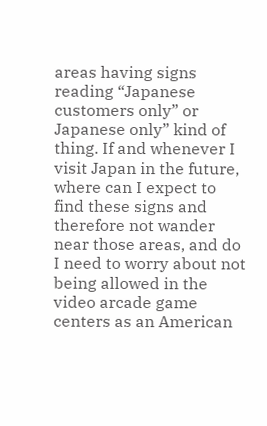areas having signs reading “Japanese customers only” or Japanese only” kind of thing. If and whenever I visit Japan in the future, where can I expect to find these signs and therefore not wander near those areas, and do I need to worry about not being allowed in the video arcade game centers as an American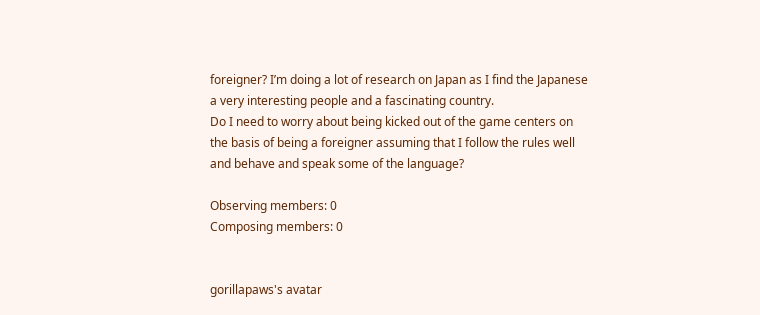foreigner? I’m doing a lot of research on Japan as I find the Japanese a very interesting people and a fascinating country.
Do I need to worry about being kicked out of the game centers on the basis of being a foreigner assuming that I follow the rules well and behave and speak some of the language?

Observing members: 0
Composing members: 0


gorillapaws's avatar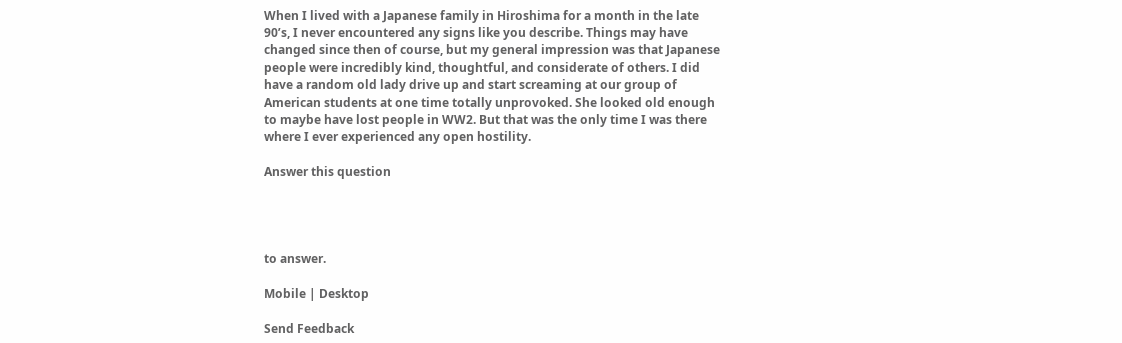When I lived with a Japanese family in Hiroshima for a month in the late 90’s, I never encountered any signs like you describe. Things may have changed since then of course, but my general impression was that Japanese people were incredibly kind, thoughtful, and considerate of others. I did have a random old lady drive up and start screaming at our group of American students at one time totally unprovoked. She looked old enough to maybe have lost people in WW2. But that was the only time I was there where I ever experienced any open hostility.

Answer this question




to answer.

Mobile | Desktop

Send Feedback